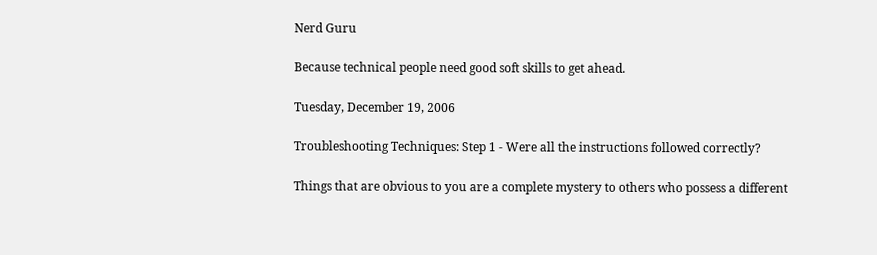Nerd Guru

Because technical people need good soft skills to get ahead.

Tuesday, December 19, 2006

Troubleshooting Techniques: Step 1 - Were all the instructions followed correctly?

Things that are obvious to you are a complete mystery to others who possess a different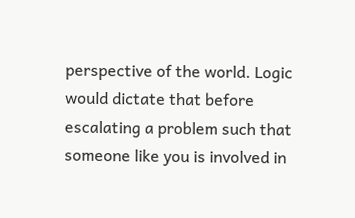perspective of the world. Logic would dictate that before escalating a problem such that someone like you is involved in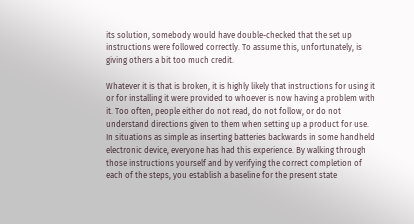its solution, somebody would have double-checked that the set up instructions were followed correctly. To assume this, unfortunately, is giving others a bit too much credit.

Whatever it is that is broken, it is highly likely that instructions for using it or for installing it were provided to whoever is now having a problem with it. Too often, people either do not read, do not follow, or do not understand directions given to them when setting up a product for use. In situations as simple as inserting batteries backwards in some handheld electronic device, everyone has had this experience. By walking through those instructions yourself and by verifying the correct completion of each of the steps, you establish a baseline for the present state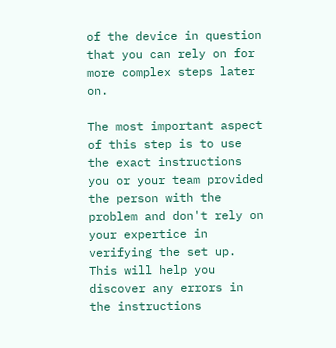of the device in question that you can rely on for more complex steps later on.

The most important aspect of this step is to use the exact instructions you or your team provided the person with the problem and don't rely on your expertice in verifying the set up. This will help you discover any errors in the instructions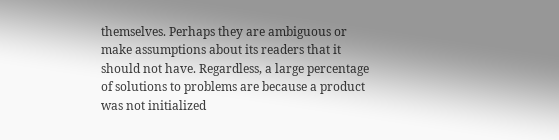themselves. Perhaps they are ambiguous or make assumptions about its readers that it should not have. Regardless, a large percentage of solutions to problems are because a product was not initialized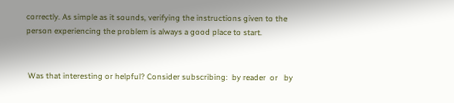correctly. As simple as it sounds, verifying the instructions given to the person experiencing the problem is always a good place to start.


 Was that interesting or helpful? Consider subscribing:  by reader  or   by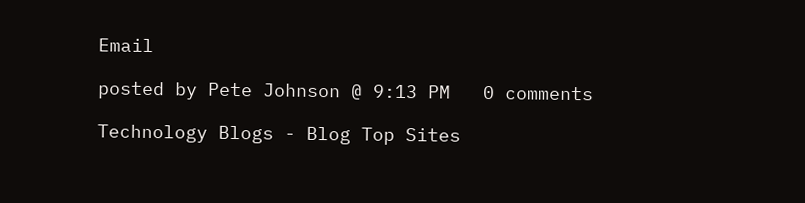Email

posted by Pete Johnson @ 9:13 PM   0 comments

Technology Blogs - Blog Top Sites